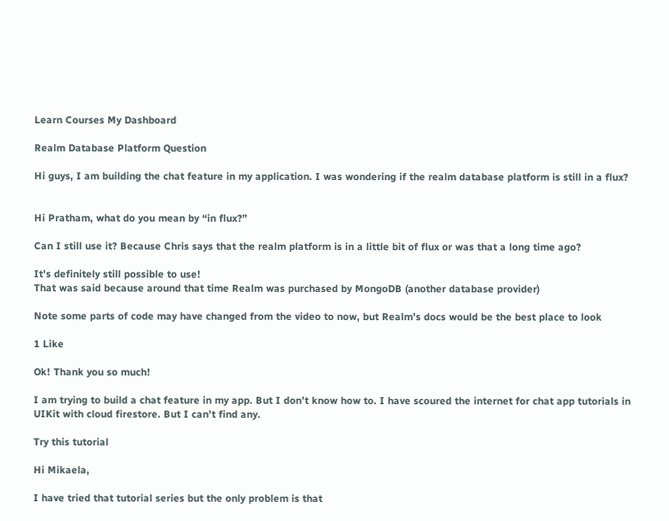Learn Courses My Dashboard

Realm Database Platform Question

Hi guys, I am building the chat feature in my application. I was wondering if the realm database platform is still in a flux?


Hi Pratham, what do you mean by “in flux?”

Can I still use it? Because Chris says that the realm platform is in a little bit of flux or was that a long time ago?

It’s definitely still possible to use!
That was said because around that time Realm was purchased by MongoDB (another database provider)

Note some parts of code may have changed from the video to now, but Realm’s docs would be the best place to look

1 Like

Ok! Thank you so much!

I am trying to build a chat feature in my app. But I don’t know how to. I have scoured the internet for chat app tutorials in UIKit with cloud firestore. But I can’t find any.

Try this tutorial

Hi Mikaela,

I have tried that tutorial series but the only problem is that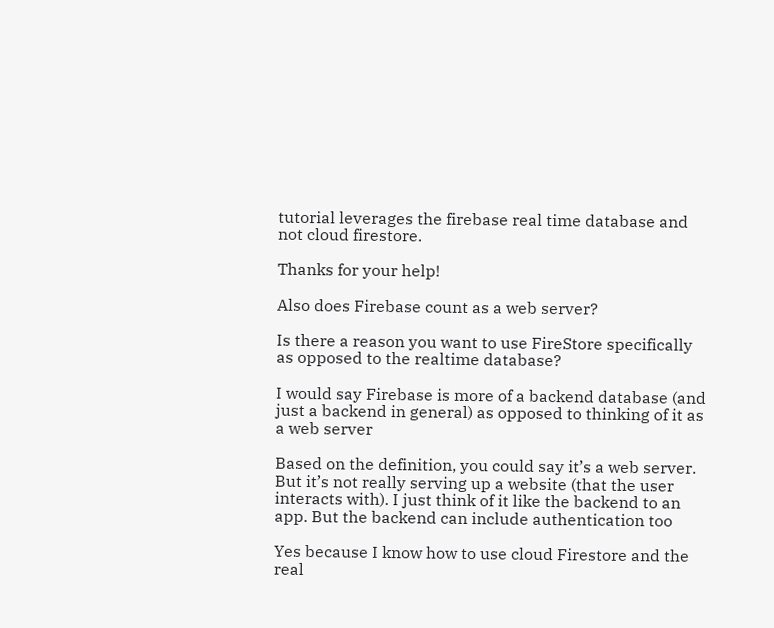tutorial leverages the firebase real time database and not cloud firestore.

Thanks for your help!

Also does Firebase count as a web server?

Is there a reason you want to use FireStore specifically as opposed to the realtime database?

I would say Firebase is more of a backend database (and just a backend in general) as opposed to thinking of it as a web server

Based on the definition, you could say it’s a web server. But it’s not really serving up a website (that the user interacts with). I just think of it like the backend to an app. But the backend can include authentication too

Yes because I know how to use cloud Firestore and the real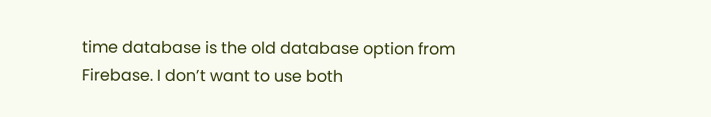time database is the old database option from Firebase. I don’t want to use both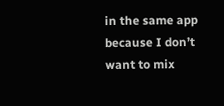in the same app because I don’t want to mix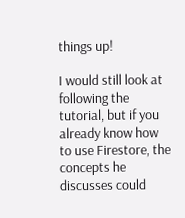things up!

I would still look at following the tutorial, but if you already know how to use Firestore, the concepts he discusses could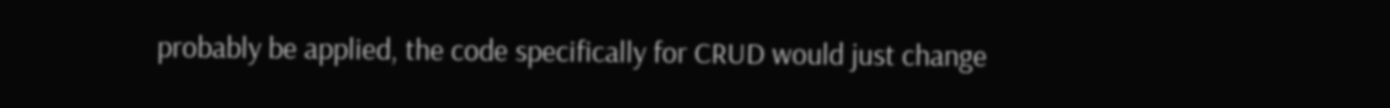probably be applied, the code specifically for CRUD would just change